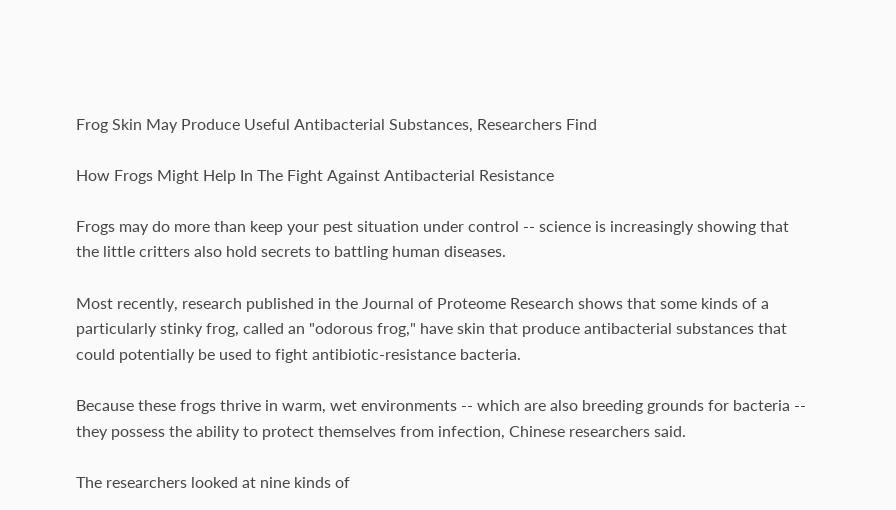Frog Skin May Produce Useful Antibacterial Substances, Researchers Find

How Frogs Might Help In The Fight Against Antibacterial Resistance

Frogs may do more than keep your pest situation under control -- science is increasingly showing that the little critters also hold secrets to battling human diseases.

Most recently, research published in the Journal of Proteome Research shows that some kinds of a particularly stinky frog, called an "odorous frog," have skin that produce antibacterial substances that could potentially be used to fight antibiotic-resistance bacteria.

Because these frogs thrive in warm, wet environments -- which are also breeding grounds for bacteria -- they possess the ability to protect themselves from infection, Chinese researchers said.

The researchers looked at nine kinds of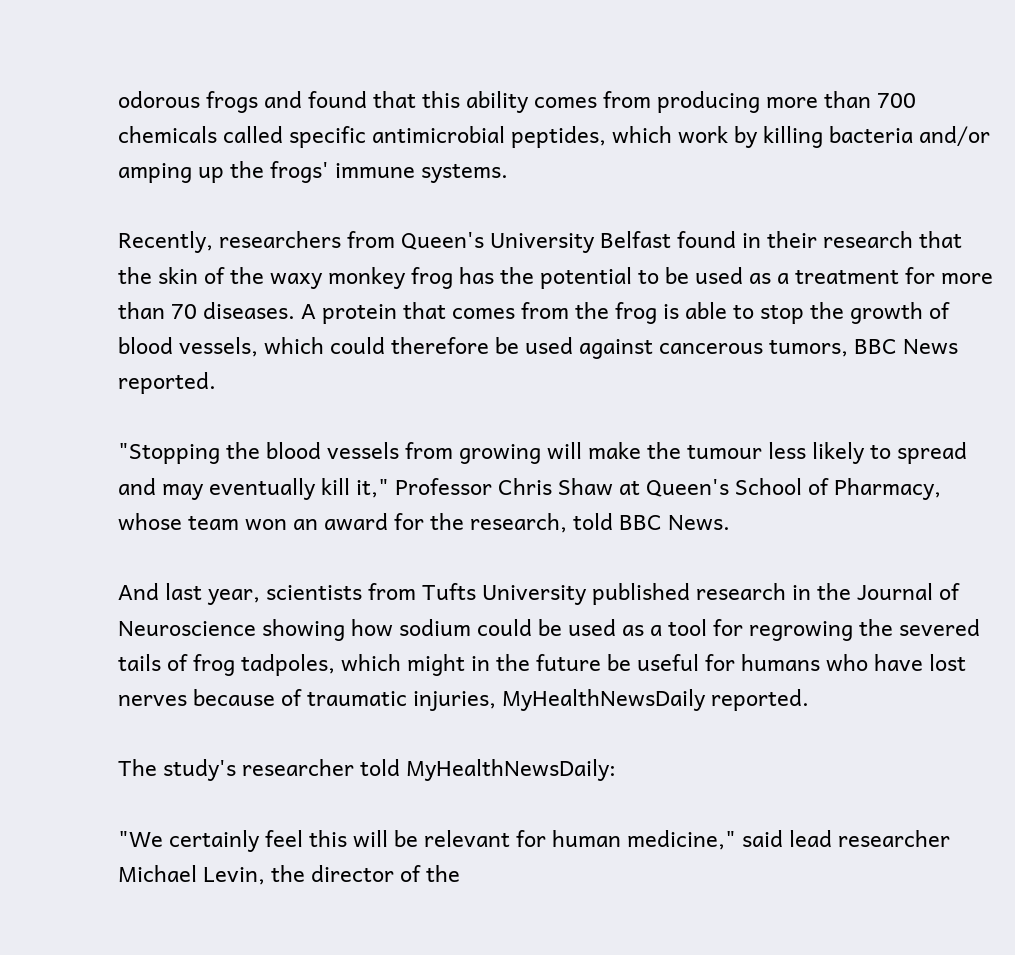odorous frogs and found that this ability comes from producing more than 700 chemicals called specific antimicrobial peptides, which work by killing bacteria and/or amping up the frogs' immune systems.

Recently, researchers from Queen's University Belfast found in their research that the skin of the waxy monkey frog has the potential to be used as a treatment for more than 70 diseases. A protein that comes from the frog is able to stop the growth of blood vessels, which could therefore be used against cancerous tumors, BBC News reported.

"Stopping the blood vessels from growing will make the tumour less likely to spread and may eventually kill it," Professor Chris Shaw at Queen's School of Pharmacy, whose team won an award for the research, told BBC News.

And last year, scientists from Tufts University published research in the Journal of Neuroscience showing how sodium could be used as a tool for regrowing the severed tails of frog tadpoles, which might in the future be useful for humans who have lost nerves because of traumatic injuries, MyHealthNewsDaily reported.

The study's researcher told MyHealthNewsDaily:

"We certainly feel this will be relevant for human medicine," said lead researcher Michael Levin, the director of the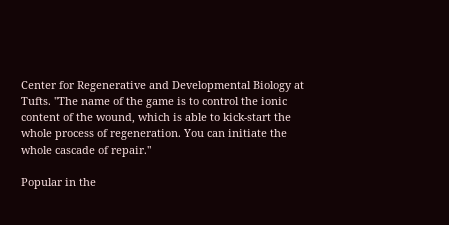Center for Regenerative and Developmental Biology at Tufts. "The name of the game is to control the ionic content of the wound, which is able to kick-start the whole process of regeneration. You can initiate the whole cascade of repair."

Popular in the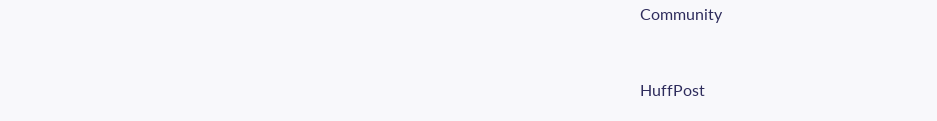Community


HuffPost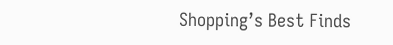Shopping’s Best Finds